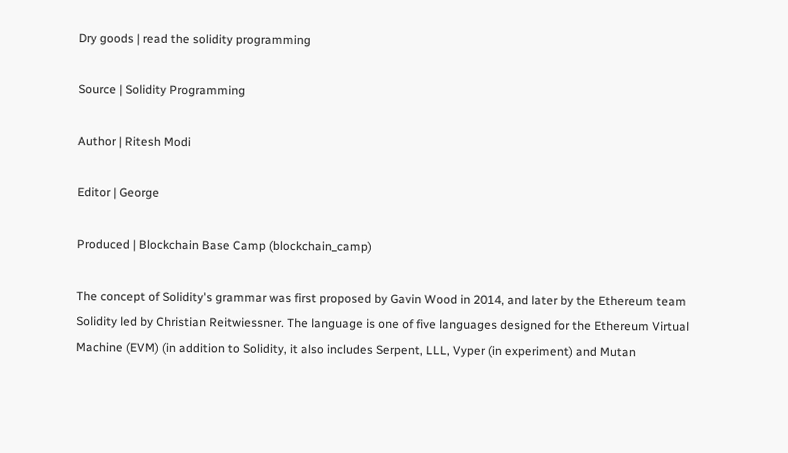Dry goods | read the solidity programming

Source | Solidity Programming

Author | Ritesh Modi

Editor | George

Produced | Blockchain Base Camp (blockchain_camp)

The concept of Solidity's grammar was first proposed by Gavin Wood in 2014, and later by the Ethereum team Solidity led by Christian Reitwiessner. The language is one of five languages designed for the Ethereum Virtual Machine (EVM) (in addition to Solidity, it also includes Serpent, LLL, Vyper (in experiment) and Mutan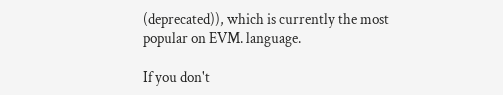(deprecated)), which is currently the most popular on EVM. language.

If you don't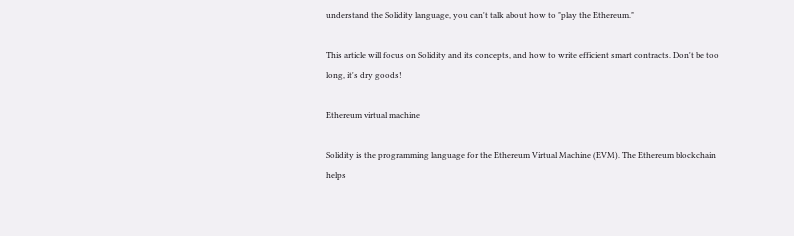understand the Solidity language, you can't talk about how to "play the Ethereum."

This article will focus on Solidity and its concepts, and how to write efficient smart contracts. Don't be too long, it's dry goods!

Ethereum virtual machine

Solidity is the programming language for the Ethereum Virtual Machine (EVM). The Ethereum blockchain helps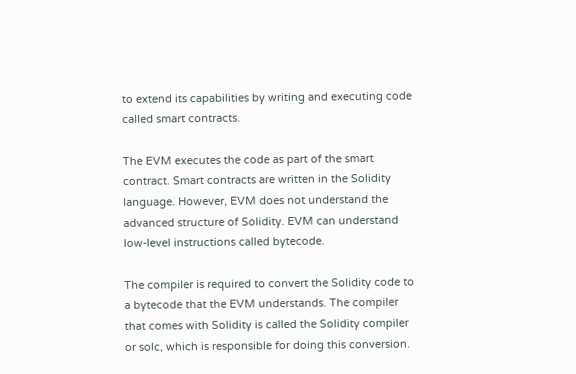to extend its capabilities by writing and executing code called smart contracts.

The EVM executes the code as part of the smart contract. Smart contracts are written in the Solidity language. However, EVM does not understand the advanced structure of Solidity. EVM can understand low-level instructions called bytecode.

The compiler is required to convert the Solidity code to a bytecode that the EVM understands. The compiler that comes with Solidity is called the Solidity compiler or solc, which is responsible for doing this conversion.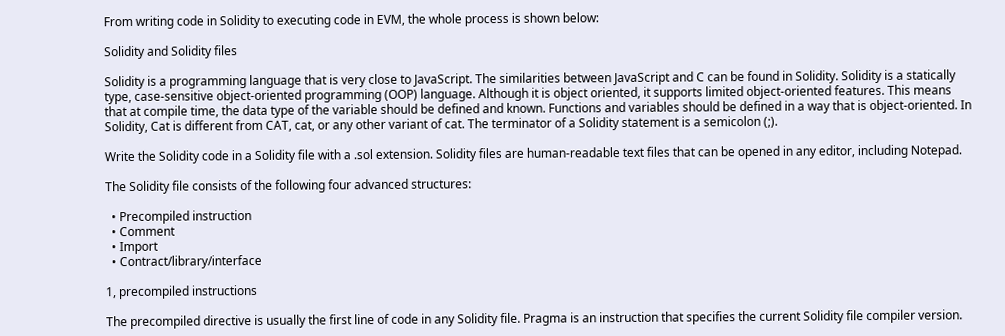From writing code in Solidity to executing code in EVM, the whole process is shown below:

Solidity and Solidity files

Solidity is a programming language that is very close to JavaScript. The similarities between JavaScript and C can be found in Solidity. Solidity is a statically type, case-sensitive object-oriented programming (OOP) language. Although it is object oriented, it supports limited object-oriented features. This means that at compile time, the data type of the variable should be defined and known. Functions and variables should be defined in a way that is object-oriented. In Solidity, Cat is different from CAT, cat, or any other variant of cat. The terminator of a Solidity statement is a semicolon (;).

Write the Solidity code in a Solidity file with a .sol extension. Solidity files are human-readable text files that can be opened in any editor, including Notepad.

The Solidity file consists of the following four advanced structures:

  • Precompiled instruction
  • Comment
  • Import
  • Contract/library/interface

1, precompiled instructions

The precompiled directive is usually the first line of code in any Solidity file. Pragma is an instruction that specifies the current Solidity file compiler version.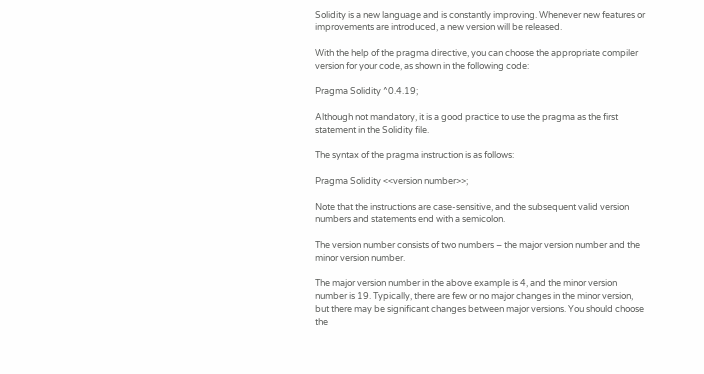Solidity is a new language and is constantly improving. Whenever new features or improvements are introduced, a new version will be released.

With the help of the pragma directive, you can choose the appropriate compiler version for your code, as shown in the following code:

Pragma Solidity ^0.4.19;

Although not mandatory, it is a good practice to use the pragma as the first statement in the Solidity file.

The syntax of the pragma instruction is as follows:

Pragma Solidity <<version number>>;

Note that the instructions are case-sensitive, and the subsequent valid version numbers and statements end with a semicolon.

The version number consists of two numbers – the major version number and the minor version number.

The major version number in the above example is 4, and the minor version number is 19. Typically, there are few or no major changes in the minor version, but there may be significant changes between major versions. You should choose the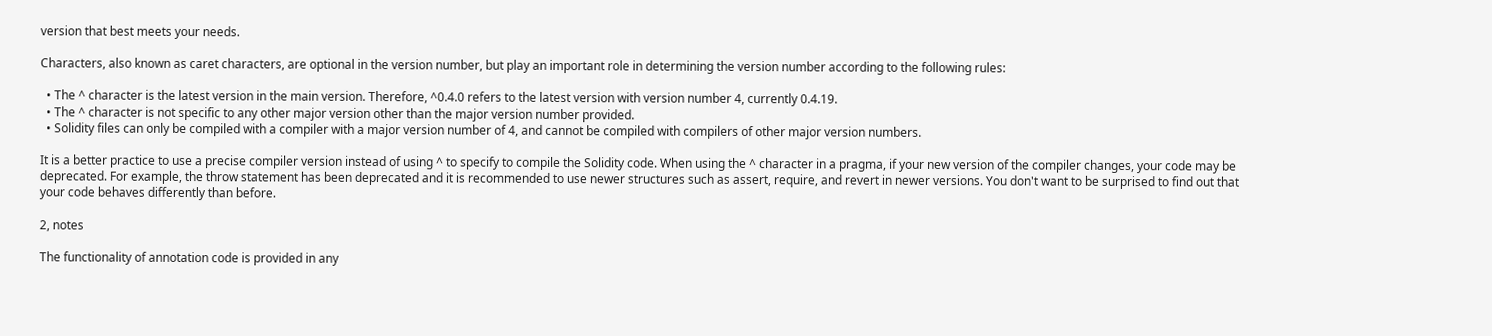version that best meets your needs.

Characters, also known as caret characters, are optional in the version number, but play an important role in determining the version number according to the following rules:

  • The ^ character is the latest version in the main version. Therefore, ^0.4.0 refers to the latest version with version number 4, currently 0.4.19.
  • The ^ character is not specific to any other major version other than the major version number provided.
  • Solidity files can only be compiled with a compiler with a major version number of 4, and cannot be compiled with compilers of other major version numbers.

It is a better practice to use a precise compiler version instead of using ^ to specify to compile the Solidity code. When using the ^ character in a pragma, if your new version of the compiler changes, your code may be deprecated. For example, the throw statement has been deprecated and it is recommended to use newer structures such as assert, require, and revert in newer versions. You don't want to be surprised to find out that your code behaves differently than before.

2, notes

The functionality of annotation code is provided in any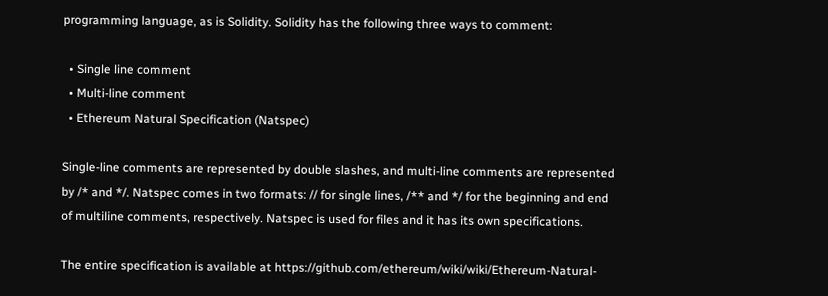programming language, as is Solidity. Solidity has the following three ways to comment:

  • Single line comment
  • Multi-line comment
  • Ethereum Natural Specification (Natspec)

Single-line comments are represented by double slashes, and multi-line comments are represented by /* and */. Natspec comes in two formats: // for single lines, /** and */ for the beginning and end of multiline comments, respectively. Natspec is used for files and it has its own specifications.

The entire specification is available at https://github.com/ethereum/wiki/wiki/Ethereum-Natural-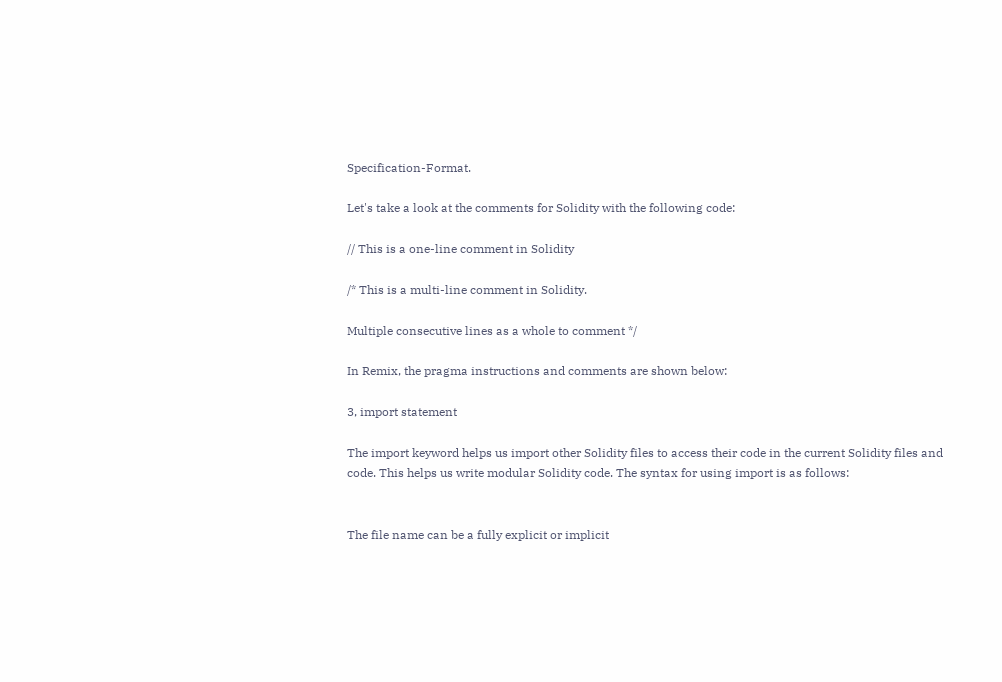Specification-Format.

Let's take a look at the comments for Solidity with the following code:

// This is a one-line comment in Solidity

/* This is a multi-line comment in Solidity.

Multiple consecutive lines as a whole to comment */

In Remix, the pragma instructions and comments are shown below:

3, import statement

The import keyword helps us import other Solidity files to access their code in the current Solidity files and code. This helps us write modular Solidity code. The syntax for using import is as follows:


The file name can be a fully explicit or implicit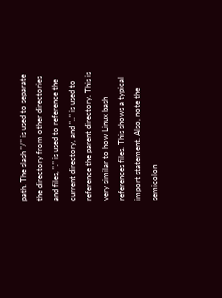path. The slash "/" is used to separate the directory from other directories and files, "." is used to reference the current directory, and ".." is used to reference the parent directory. This is very similar to how Linux bash references files. This shows a typical import statement. Also, note the semicolon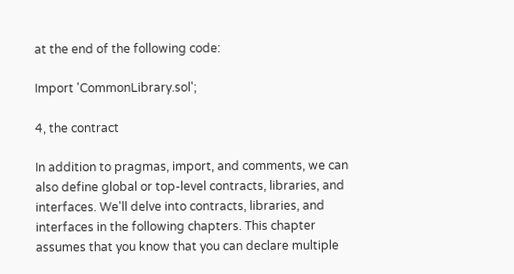at the end of the following code:

Import 'CommonLibrary.sol';

4, the contract

In addition to pragmas, import, and comments, we can also define global or top-level contracts, libraries, and interfaces. We'll delve into contracts, libraries, and interfaces in the following chapters. This chapter assumes that you know that you can declare multiple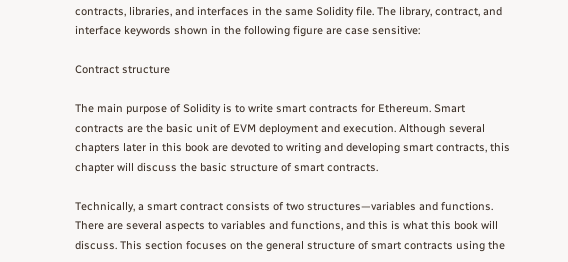contracts, libraries, and interfaces in the same Solidity file. The library, contract, and interface keywords shown in the following figure are case sensitive:

Contract structure

The main purpose of Solidity is to write smart contracts for Ethereum. Smart contracts are the basic unit of EVM deployment and execution. Although several chapters later in this book are devoted to writing and developing smart contracts, this chapter will discuss the basic structure of smart contracts.

Technically, a smart contract consists of two structures—variables and functions. There are several aspects to variables and functions, and this is what this book will discuss. This section focuses on the general structure of smart contracts using the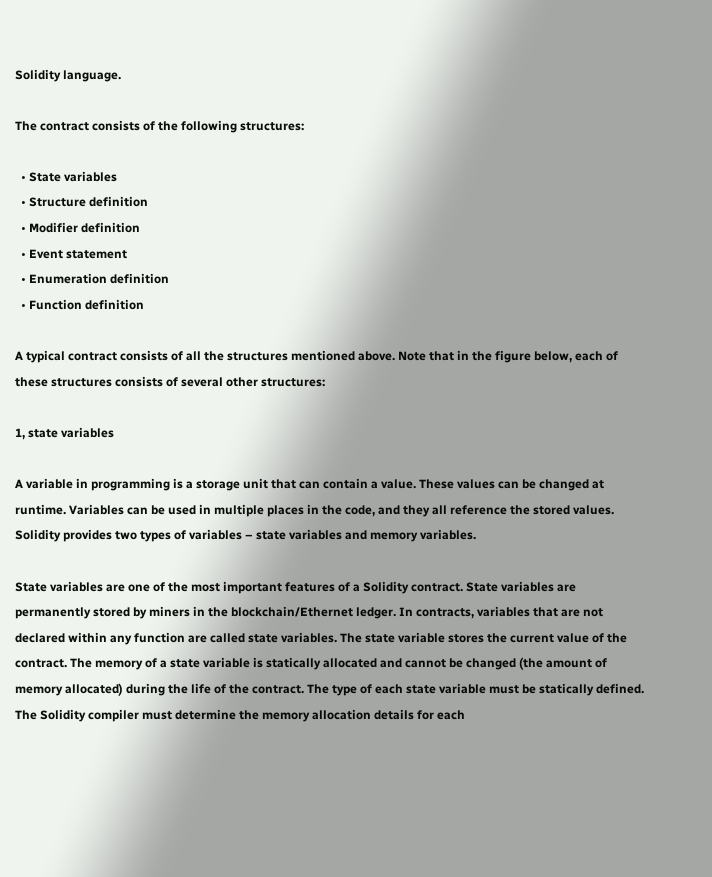Solidity language.

The contract consists of the following structures:

  • State variables
  • Structure definition
  • Modifier definition
  • Event statement
  • Enumeration definition
  • Function definition

A typical contract consists of all the structures mentioned above. Note that in the figure below, each of these structures consists of several other structures:

1, state variables

A variable in programming is a storage unit that can contain a value. These values can be changed at runtime. Variables can be used in multiple places in the code, and they all reference the stored values. Solidity provides two types of variables – state variables and memory variables.

State variables are one of the most important features of a Solidity contract. State variables are permanently stored by miners in the blockchain/Ethernet ledger. In contracts, variables that are not declared within any function are called state variables. The state variable stores the current value of the contract. The memory of a state variable is statically allocated and cannot be changed (the amount of memory allocated) during the life of the contract. The type of each state variable must be statically defined. The Solidity compiler must determine the memory allocation details for each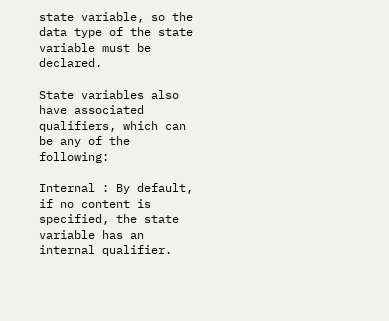state variable, so the data type of the state variable must be declared.

State variables also have associated qualifiers, which can be any of the following:

Internal : By default, if no content is specified, the state variable has an internal qualifier.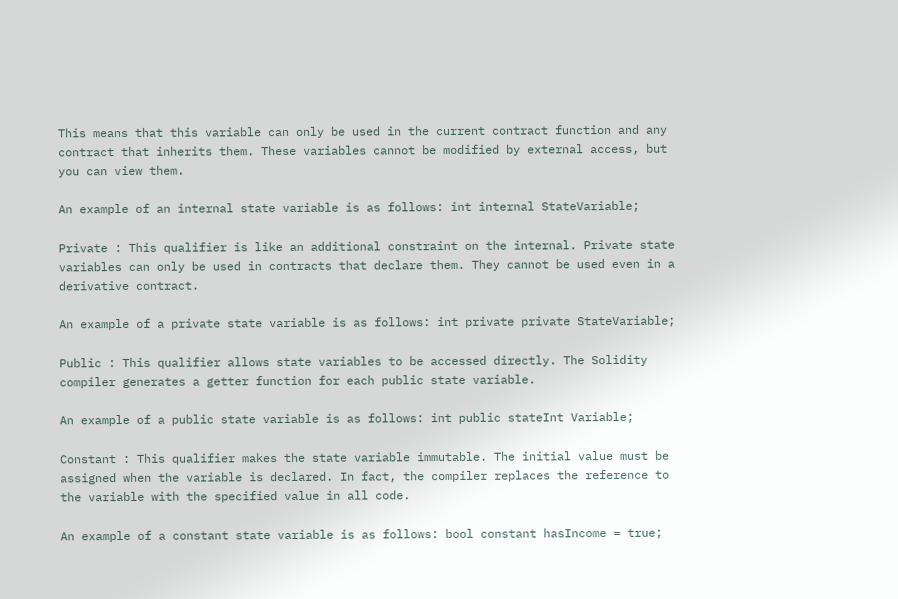This means that this variable can only be used in the current contract function and any contract that inherits them. These variables cannot be modified by external access, but you can view them.

An example of an internal state variable is as follows: int internal StateVariable;

Private : This qualifier is like an additional constraint on the internal. Private state variables can only be used in contracts that declare them. They cannot be used even in a derivative contract.

An example of a private state variable is as follows: int private private StateVariable;

Public : This qualifier allows state variables to be accessed directly. The Solidity compiler generates a getter function for each public state variable.

An example of a public state variable is as follows: int public stateInt Variable;

Constant : This qualifier makes the state variable immutable. The initial value must be assigned when the variable is declared. In fact, the compiler replaces the reference to the variable with the specified value in all code.

An example of a constant state variable is as follows: bool constant hasIncome = true;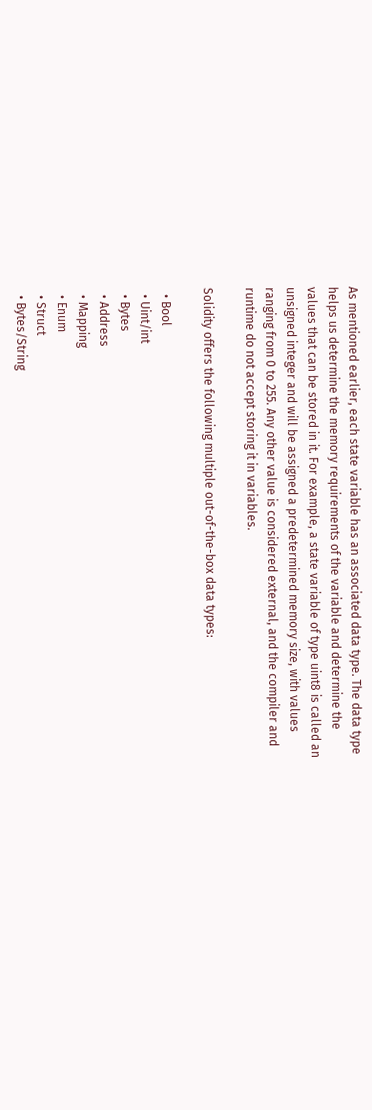As mentioned earlier, each state variable has an associated data type. The data type helps us determine the memory requirements of the variable and determine the values that can be stored in it. For example, a state variable of type uint8 is called an unsigned integer and will be assigned a predetermined memory size, with values ranging from 0 to 255. Any other value is considered external, and the compiler and runtime do not accept storing it in variables.

Solidity offers the following multiple out-of-the-box data types:

  • Bool
  • Uint/int
  • Bytes
  • Address
  • Mapping
  • Enum
  • Struct
  • Bytes/String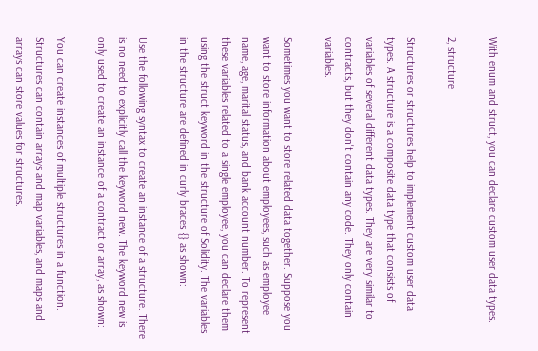With enum and struct, you can declare custom user data types.

2, structure

Structures or structures help to implement custom user data types. A structure is a composite data type that consists of variables of several different data types. They are very similar to contracts, but they don't contain any code. They only contain variables.

Sometimes you want to store related data together. Suppose you want to store information about employees, such as employee name, age, marital status, and bank account number. To represent these variables related to a single employee, you can declare them using the struct keyword in the structure of Solidity. The variables in the structure are defined in curly braces {} as shown:

Use the following syntax to create an instance of a structure. There is no need to explicitly call the keyword new. The keyword new is only used to create an instance of a contract or array, as shown:

You can create instances of multiple structures in a function. Structures can contain arrays and map variables, and maps and arrays can store values for structures.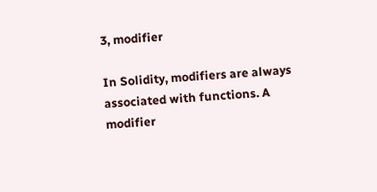3, modifier

In Solidity, modifiers are always associated with functions. A modifier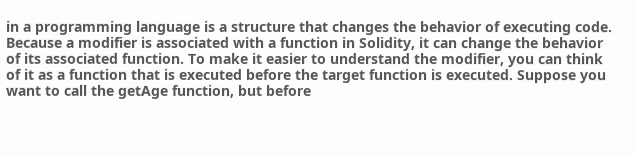in a programming language is a structure that changes the behavior of executing code. Because a modifier is associated with a function in Solidity, it can change the behavior of its associated function. To make it easier to understand the modifier, you can think of it as a function that is executed before the target function is executed. Suppose you want to call the getAge function, but before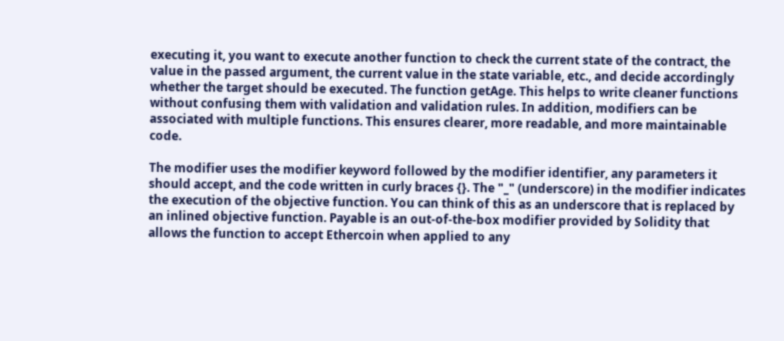executing it, you want to execute another function to check the current state of the contract, the value in the passed argument, the current value in the state variable, etc., and decide accordingly whether the target should be executed. The function getAge. This helps to write cleaner functions without confusing them with validation and validation rules. In addition, modifiers can be associated with multiple functions. This ensures clearer, more readable, and more maintainable code.

The modifier uses the modifier keyword followed by the modifier identifier, any parameters it should accept, and the code written in curly braces {}. The "_" (underscore) in the modifier indicates the execution of the objective function. You can think of this as an underscore that is replaced by an inlined objective function. Payable is an out-of-the-box modifier provided by Solidity that allows the function to accept Ethercoin when applied to any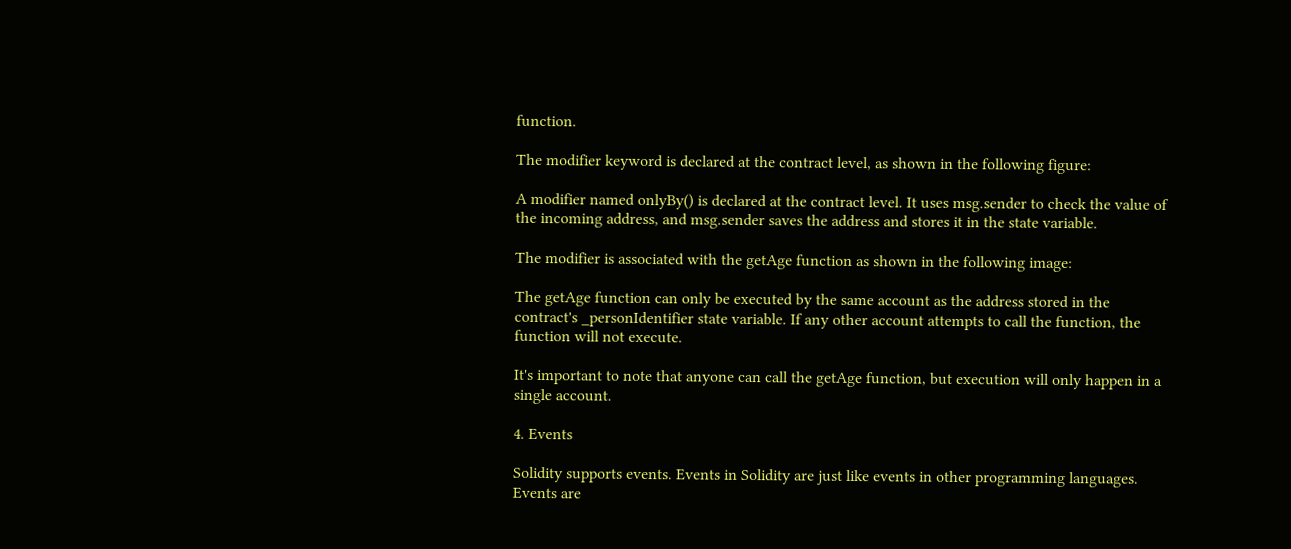function.

The modifier keyword is declared at the contract level, as shown in the following figure:

A modifier named onlyBy() is declared at the contract level. It uses msg.sender to check the value of the incoming address, and msg.sender saves the address and stores it in the state variable.

The modifier is associated with the getAge function as shown in the following image:

The getAge function can only be executed by the same account as the address stored in the contract's _personIdentifier state variable. If any other account attempts to call the function, the function will not execute.

It's important to note that anyone can call the getAge function, but execution will only happen in a single account.

4. Events

Solidity supports events. Events in Solidity are just like events in other programming languages. Events are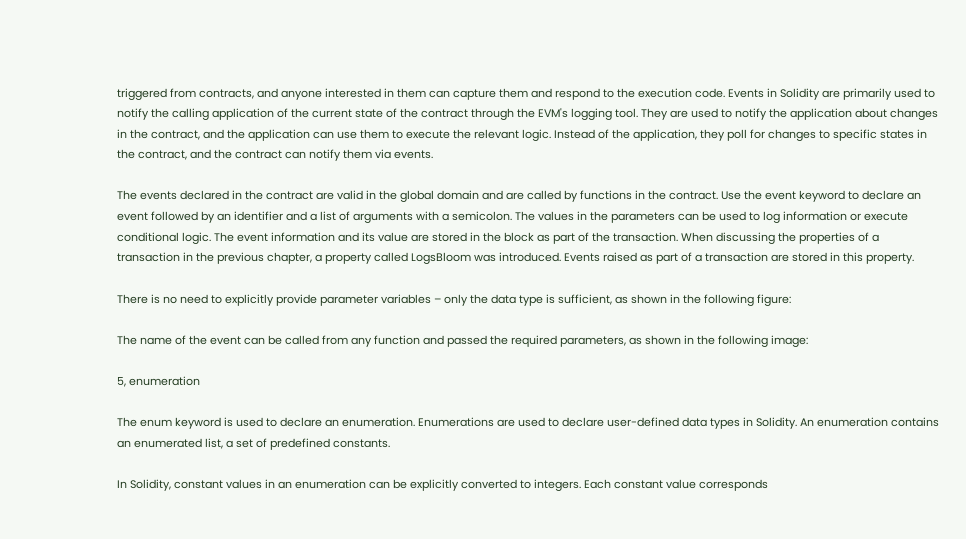triggered from contracts, and anyone interested in them can capture them and respond to the execution code. Events in Solidity are primarily used to notify the calling application of the current state of the contract through the EVM's logging tool. They are used to notify the application about changes in the contract, and the application can use them to execute the relevant logic. Instead of the application, they poll for changes to specific states in the contract, and the contract can notify them via events.

The events declared in the contract are valid in the global domain and are called by functions in the contract. Use the event keyword to declare an event followed by an identifier and a list of arguments with a semicolon. The values in the parameters can be used to log information or execute conditional logic. The event information and its value are stored in the block as part of the transaction. When discussing the properties of a transaction in the previous chapter, a property called LogsBloom was introduced. Events raised as part of a transaction are stored in this property.

There is no need to explicitly provide parameter variables – only the data type is sufficient, as shown in the following figure:

The name of the event can be called from any function and passed the required parameters, as shown in the following image:

5, enumeration

The enum keyword is used to declare an enumeration. Enumerations are used to declare user-defined data types in Solidity. An enumeration contains an enumerated list, a set of predefined constants.

In Solidity, constant values in an enumeration can be explicitly converted to integers. Each constant value corresponds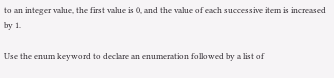to an integer value, the first value is 0, and the value of each successive item is increased by 1.

Use the enum keyword to declare an enumeration followed by a list of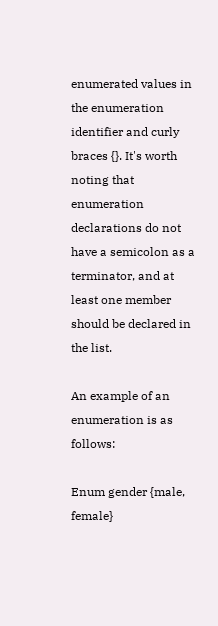enumerated values in the enumeration identifier and curly braces {}. It's worth noting that enumeration declarations do not have a semicolon as a terminator, and at least one member should be declared in the list.

An example of an enumeration is as follows:

Enum gender {male, female}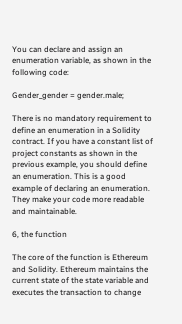You can declare and assign an enumeration variable, as shown in the following code:

Gender_gender = gender.male;

There is no mandatory requirement to define an enumeration in a Solidity contract. If you have a constant list of project constants as shown in the previous example, you should define an enumeration. This is a good example of declaring an enumeration. They make your code more readable and maintainable.

6, the function

The core of the function is Ethereum and Solidity. Ethereum maintains the current state of the state variable and executes the transaction to change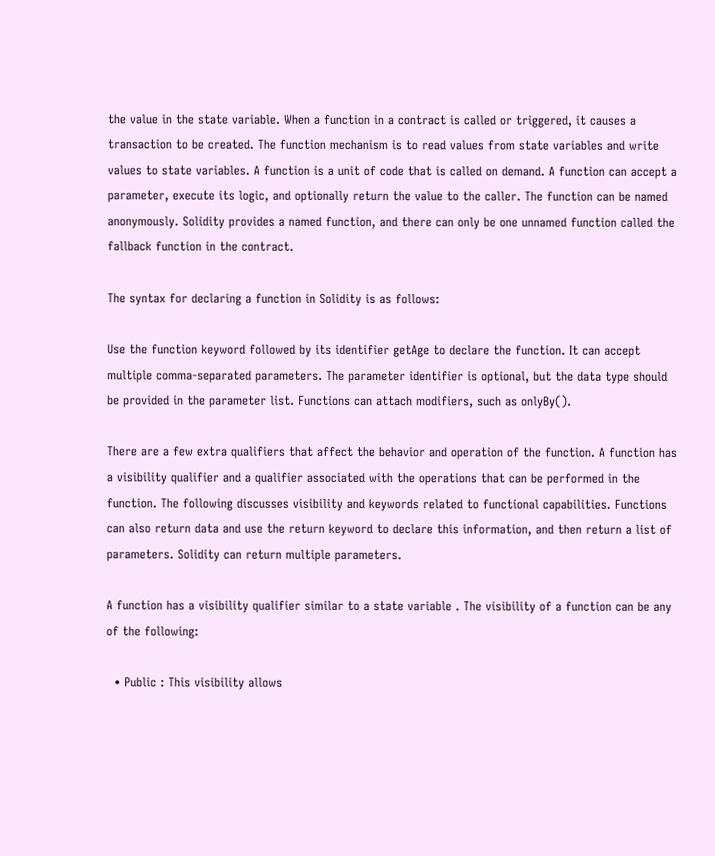the value in the state variable. When a function in a contract is called or triggered, it causes a transaction to be created. The function mechanism is to read values from state variables and write values to state variables. A function is a unit of code that is called on demand. A function can accept a parameter, execute its logic, and optionally return the value to the caller. The function can be named anonymously. Solidity provides a named function, and there can only be one unnamed function called the fallback function in the contract.

The syntax for declaring a function in Solidity is as follows:

Use the function keyword followed by its identifier getAge to declare the function. It can accept multiple comma-separated parameters. The parameter identifier is optional, but the data type should be provided in the parameter list. Functions can attach modifiers, such as onlyBy().

There are a few extra qualifiers that affect the behavior and operation of the function. A function has a visibility qualifier and a qualifier associated with the operations that can be performed in the function. The following discusses visibility and keywords related to functional capabilities. Functions can also return data and use the return keyword to declare this information, and then return a list of parameters. Solidity can return multiple parameters.

A function has a visibility qualifier similar to a state variable . The visibility of a function can be any of the following:

  • Public : This visibility allows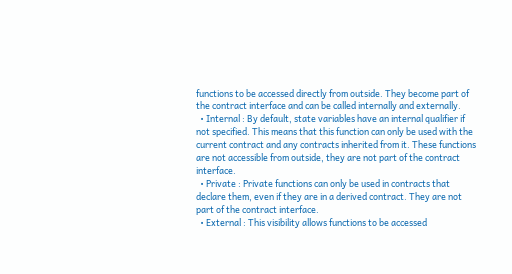functions to be accessed directly from outside. They become part of the contract interface and can be called internally and externally.
  • Internal : By default, state variables have an internal qualifier if not specified. This means that this function can only be used with the current contract and any contracts inherited from it. These functions are not accessible from outside, they are not part of the contract interface.
  • Private : Private functions can only be used in contracts that declare them, even if they are in a derived contract. They are not part of the contract interface.
  • External : This visibility allows functions to be accessed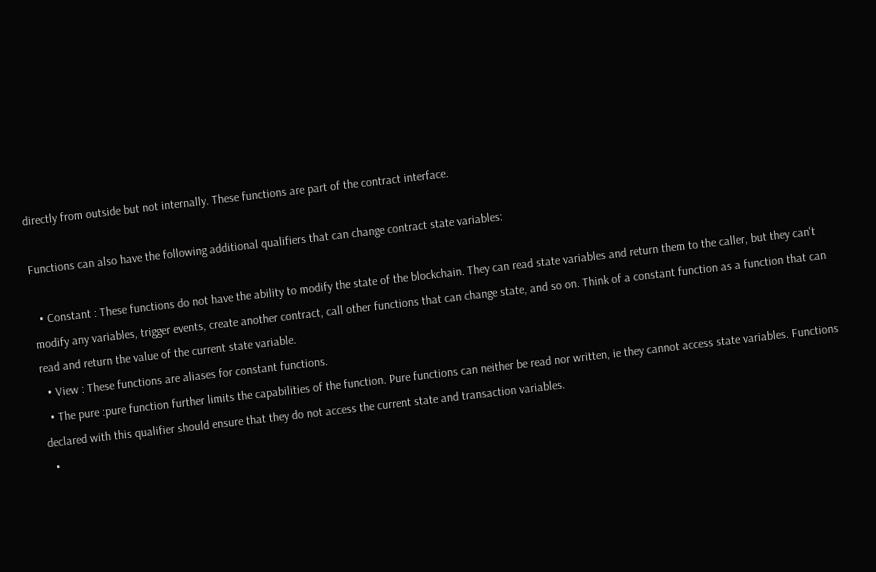directly from outside but not internally. These functions are part of the contract interface.

Functions can also have the following additional qualifiers that can change contract state variables:

  • Constant : These functions do not have the ability to modify the state of the blockchain. They can read state variables and return them to the caller, but they can't modify any variables, trigger events, create another contract, call other functions that can change state, and so on. Think of a constant function as a function that can read and return the value of the current state variable.
  • View : These functions are aliases for constant functions.
  • The pure :pure function further limits the capabilities of the function. Pure functions can neither be read nor written, ie they cannot access state variables. Functions declared with this qualifier should ensure that they do not access the current state and transaction variables.
  •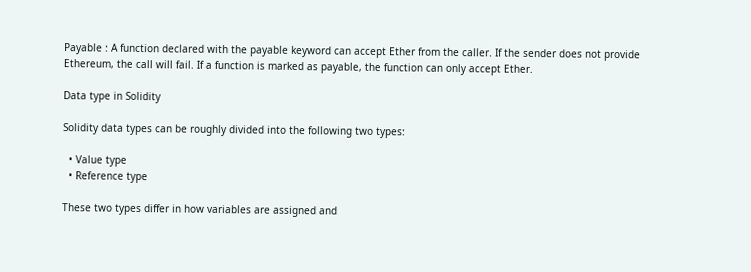Payable : A function declared with the payable keyword can accept Ether from the caller. If the sender does not provide Ethereum, the call will fail. If a function is marked as payable, the function can only accept Ether.

Data type in Solidity

Solidity data types can be roughly divided into the following two types:

  • Value type
  • Reference type

These two types differ in how variables are assigned and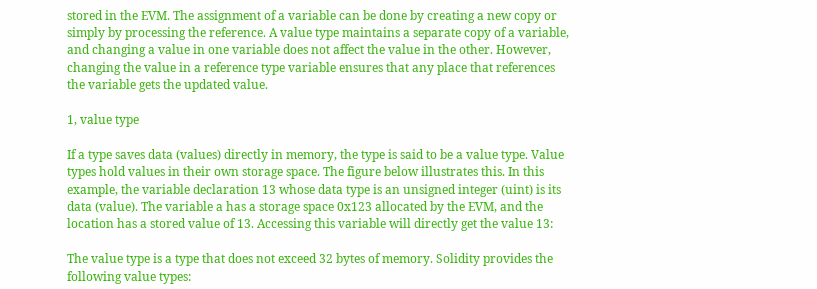stored in the EVM. The assignment of a variable can be done by creating a new copy or simply by processing the reference. A value type maintains a separate copy of a variable, and changing a value in one variable does not affect the value in the other. However, changing the value in a reference type variable ensures that any place that references the variable gets the updated value.

1, value type

If a type saves data (values) directly in memory, the type is said to be a value type. Value types hold values in their own storage space. The figure below illustrates this. In this example, the variable declaration 13 whose data type is an unsigned integer (uint) is its data (value). The variable a has a storage space 0x123 allocated by the EVM, and the location has a stored value of 13. Accessing this variable will directly get the value 13:

The value type is a type that does not exceed 32 bytes of memory. Solidity provides the following value types: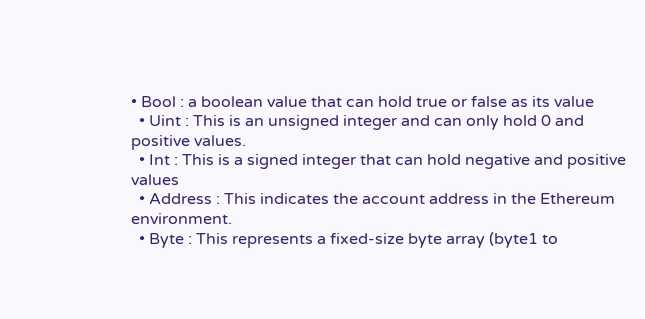• Bool : a boolean value that can hold true or false as its value
  • Uint : This is an unsigned integer and can only hold 0 and positive values.
  • Int : This is a signed integer that can hold negative and positive values
  • Address : This indicates the account address in the Ethereum environment.
  • Byte : This represents a fixed-size byte array (byte1 to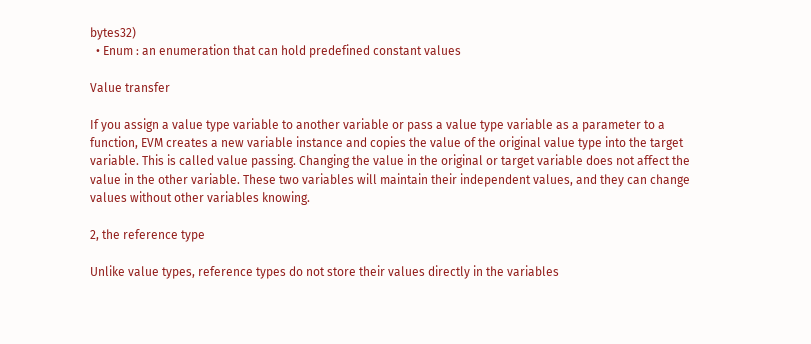bytes32)
  • Enum : an enumeration that can hold predefined constant values

Value transfer

If you assign a value type variable to another variable or pass a value type variable as a parameter to a function, EVM creates a new variable instance and copies the value of the original value type into the target variable. This is called value passing. Changing the value in the original or target variable does not affect the value in the other variable. These two variables will maintain their independent values, and they can change values without other variables knowing.

2, the reference type

Unlike value types, reference types do not store their values directly in the variables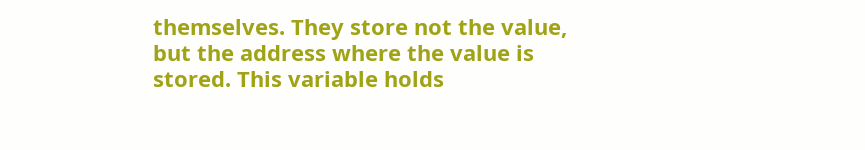themselves. They store not the value, but the address where the value is stored. This variable holds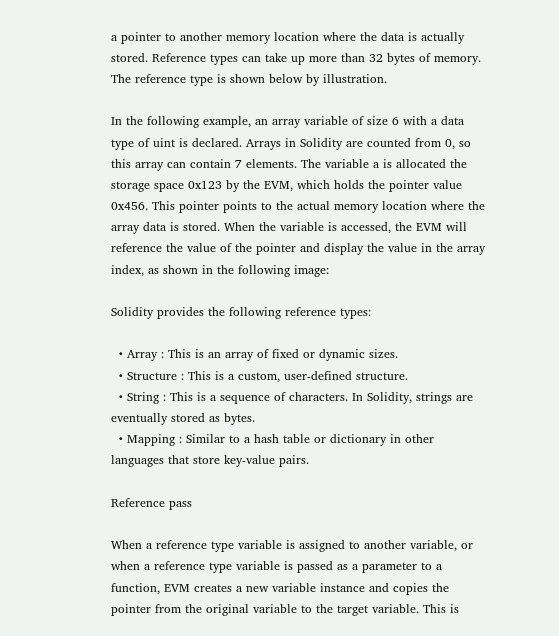a pointer to another memory location where the data is actually stored. Reference types can take up more than 32 bytes of memory. The reference type is shown below by illustration.

In the following example, an array variable of size 6 with a data type of uint is declared. Arrays in Solidity are counted from 0, so this array can contain 7 elements. The variable a is allocated the storage space 0x123 by the EVM, which holds the pointer value 0x456. This pointer points to the actual memory location where the array data is stored. When the variable is accessed, the EVM will reference the value of the pointer and display the value in the array index, as shown in the following image:

Solidity provides the following reference types:

  • Array : This is an array of fixed or dynamic sizes.
  • Structure : This is a custom, user-defined structure.
  • String : This is a sequence of characters. In Solidity, strings are eventually stored as bytes.
  • Mapping : Similar to a hash table or dictionary in other languages that store key-value pairs.

Reference pass

When a reference type variable is assigned to another variable, or when a reference type variable is passed as a parameter to a function, EVM creates a new variable instance and copies the pointer from the original variable to the target variable. This is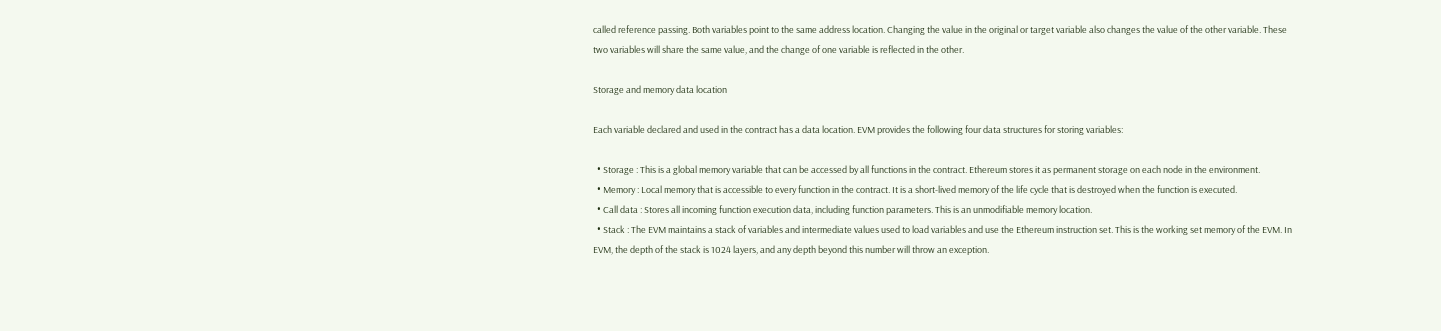called reference passing. Both variables point to the same address location. Changing the value in the original or target variable also changes the value of the other variable. These two variables will share the same value, and the change of one variable is reflected in the other.

Storage and memory data location

Each variable declared and used in the contract has a data location. EVM provides the following four data structures for storing variables:

  • Storage : This is a global memory variable that can be accessed by all functions in the contract. Ethereum stores it as permanent storage on each node in the environment.
  • Memory : Local memory that is accessible to every function in the contract. It is a short-lived memory of the life cycle that is destroyed when the function is executed.
  • Call data : Stores all incoming function execution data, including function parameters. This is an unmodifiable memory location.
  • Stack : The EVM maintains a stack of variables and intermediate values used to load variables and use the Ethereum instruction set. This is the working set memory of the EVM. In EVM, the depth of the stack is 1024 layers, and any depth beyond this number will throw an exception.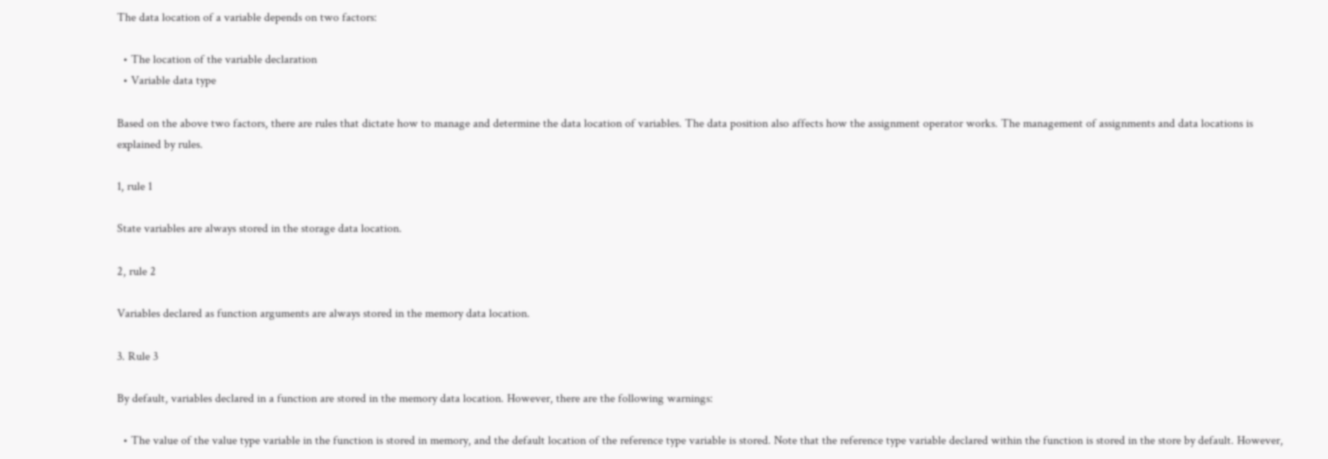The data location of a variable depends on two factors:

  • The location of the variable declaration
  • Variable data type

Based on the above two factors, there are rules that dictate how to manage and determine the data location of variables. The data position also affects how the assignment operator works. The management of assignments and data locations is explained by rules.

1, rule 1

State variables are always stored in the storage data location.

2, rule 2

Variables declared as function arguments are always stored in the memory data location.

3. Rule 3

By default, variables declared in a function are stored in the memory data location. However, there are the following warnings:

  • The value of the value type variable in the function is stored in memory, and the default location of the reference type variable is stored. Note that the reference type variable declared within the function is stored in the store by default. However,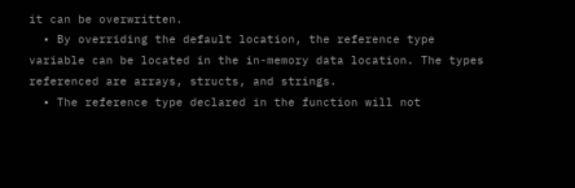it can be overwritten.
  • By overriding the default location, the reference type variable can be located in the in-memory data location. The types referenced are arrays, structs, and strings.
  • The reference type declared in the function will not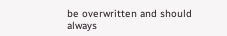be overwritten and should always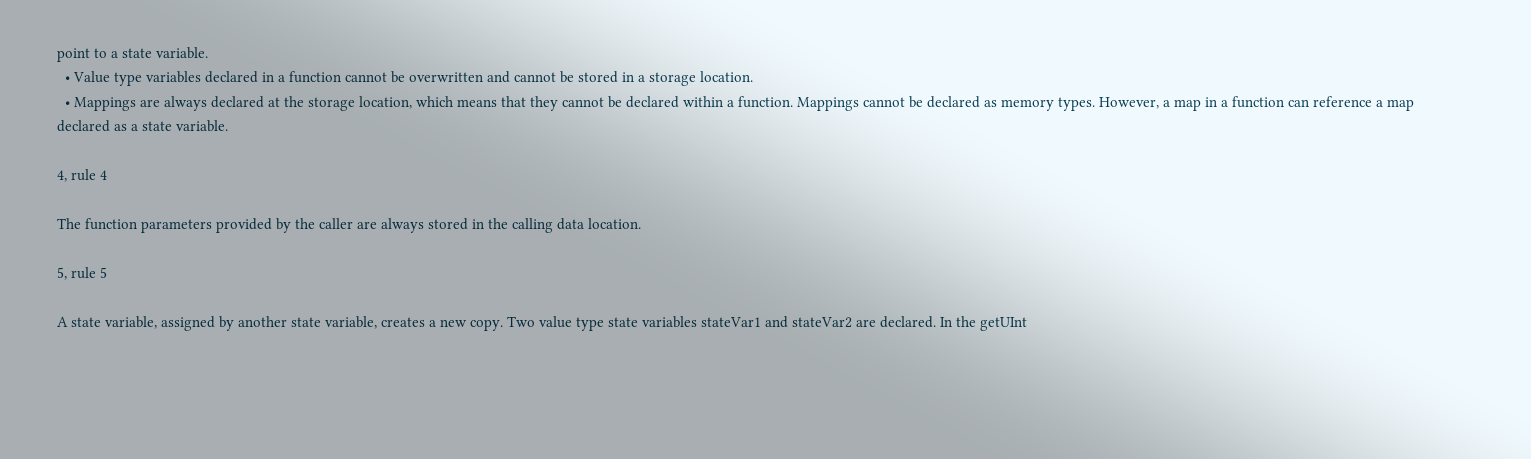point to a state variable.
  • Value type variables declared in a function cannot be overwritten and cannot be stored in a storage location.
  • Mappings are always declared at the storage location, which means that they cannot be declared within a function. Mappings cannot be declared as memory types. However, a map in a function can reference a map declared as a state variable.

4, rule 4

The function parameters provided by the caller are always stored in the calling data location.

5, rule 5

A state variable, assigned by another state variable, creates a new copy. Two value type state variables stateVar1 and stateVar2 are declared. In the getUInt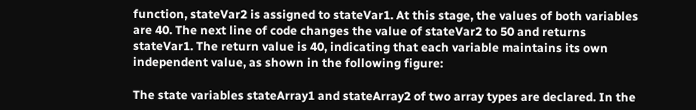function, stateVar2 is assigned to stateVar1. At this stage, the values of both variables are 40. The next line of code changes the value of stateVar2 to 50 and returns stateVar1. The return value is 40, indicating that each variable maintains its own independent value, as shown in the following figure:

The state variables stateArray1 and stateArray2 of two array types are declared. In the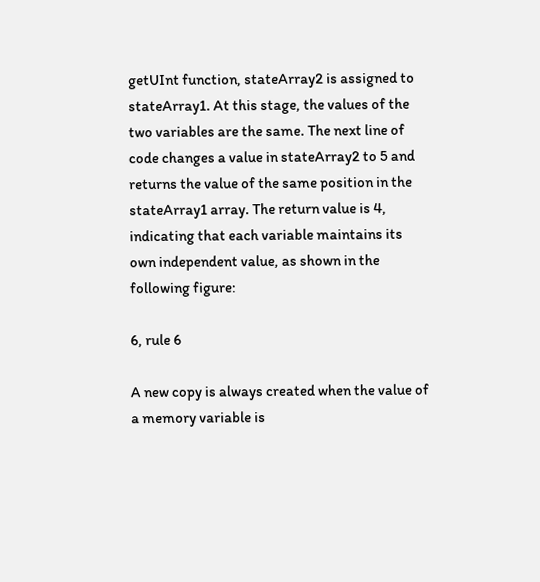getUInt function, stateArray2 is assigned to stateArray1. At this stage, the values of the two variables are the same. The next line of code changes a value in stateArray2 to 5 and returns the value of the same position in the stateArray1 array. The return value is 4, indicating that each variable maintains its own independent value, as shown in the following figure:

6, rule 6

A new copy is always created when the value of a memory variable is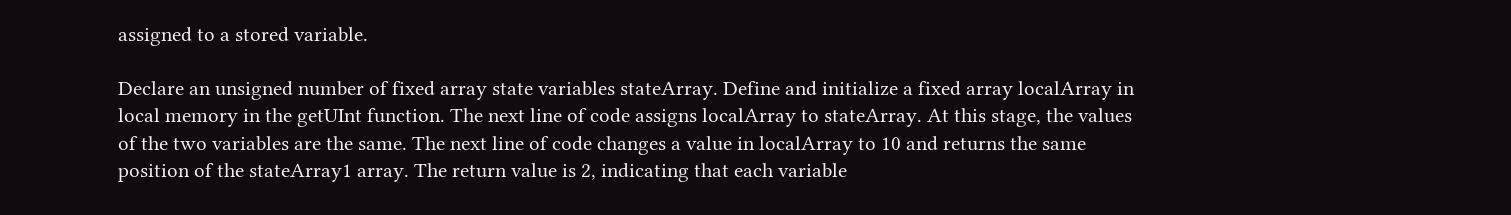assigned to a stored variable.

Declare an unsigned number of fixed array state variables stateArray. Define and initialize a fixed array localArray in local memory in the getUInt function. The next line of code assigns localArray to stateArray. At this stage, the values of the two variables are the same. The next line of code changes a value in localArray to 10 and returns the same position of the stateArray1 array. The return value is 2, indicating that each variable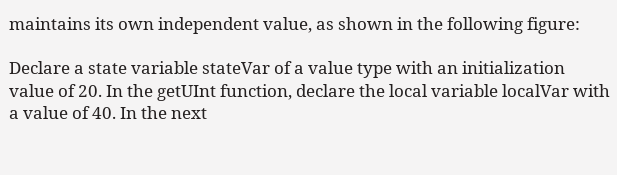maintains its own independent value, as shown in the following figure:

Declare a state variable stateVar of a value type with an initialization value of 20. In the getUInt function, declare the local variable localVar with a value of 40. In the next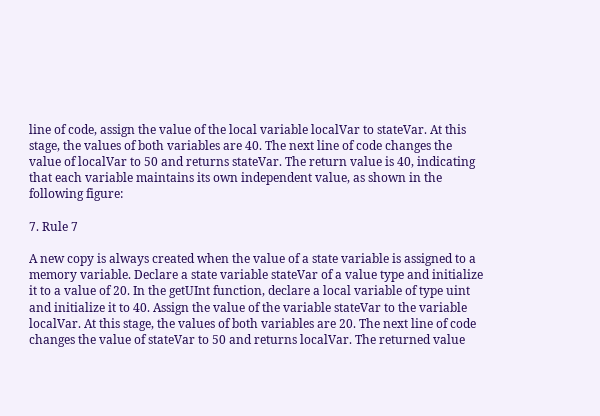line of code, assign the value of the local variable localVar to stateVar. At this stage, the values of both variables are 40. The next line of code changes the value of localVar to 50 and returns stateVar. The return value is 40, indicating that each variable maintains its own independent value, as shown in the following figure:

7. Rule 7

A new copy is always created when the value of a state variable is assigned to a memory variable. Declare a state variable stateVar of a value type and initialize it to a value of 20. In the getUInt function, declare a local variable of type uint and initialize it to 40. Assign the value of the variable stateVar to the variable localVar. At this stage, the values of both variables are 20. The next line of code changes the value of stateVar to 50 and returns localVar. The returned value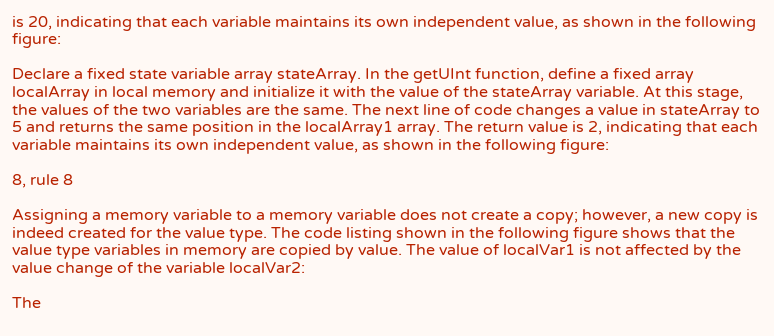is 20, indicating that each variable maintains its own independent value, as shown in the following figure:

Declare a fixed state variable array stateArray. In the getUInt function, define a fixed array localArray in local memory and initialize it with the value of the stateArray variable. At this stage, the values of the two variables are the same. The next line of code changes a value in stateArray to 5 and returns the same position in the localArray1 array. The return value is 2, indicating that each variable maintains its own independent value, as shown in the following figure:

8, rule 8

Assigning a memory variable to a memory variable does not create a copy; however, a new copy is indeed created for the value type. The code listing shown in the following figure shows that the value type variables in memory are copied by value. The value of localVar1 is not affected by the value change of the variable localVar2:

The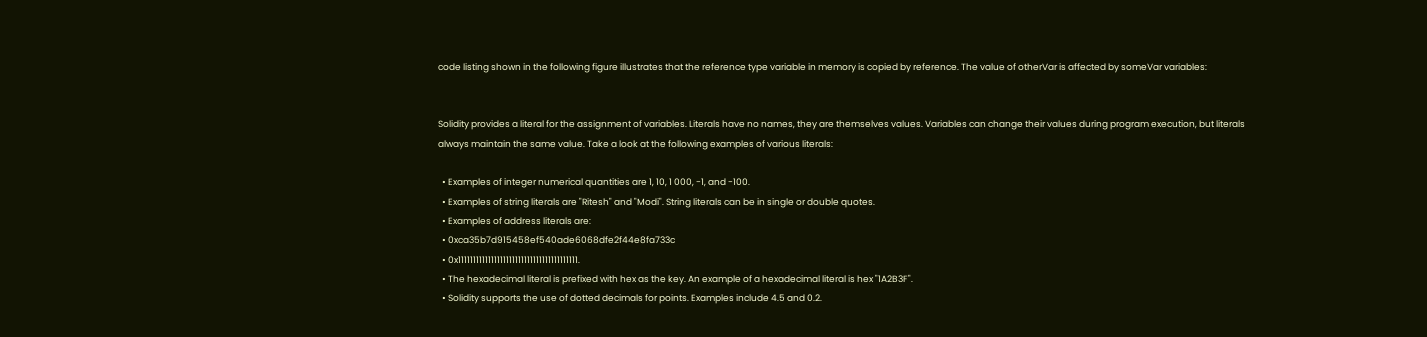code listing shown in the following figure illustrates that the reference type variable in memory is copied by reference. The value of otherVar is affected by someVar variables:


Solidity provides a literal for the assignment of variables. Literals have no names, they are themselves values. Variables can change their values during program execution, but literals always maintain the same value. Take a look at the following examples of various literals:

  • Examples of integer numerical quantities are 1, 10, 1 000, -1, and -100.
  • Examples of string literals are "Ritesh" and "Modi". String literals can be in single or double quotes.
  • Examples of address literals are:
  • 0xca35b7d915458ef540ade6068dfe2f44e8fa733c
  • 0x1111111111111111111111111111111111111111.
  • The hexadecimal literal is prefixed with hex as the key. An example of a hexadecimal literal is hex "1A2B3F".
  • Solidity supports the use of dotted decimals for points. Examples include 4.5 and 0.2.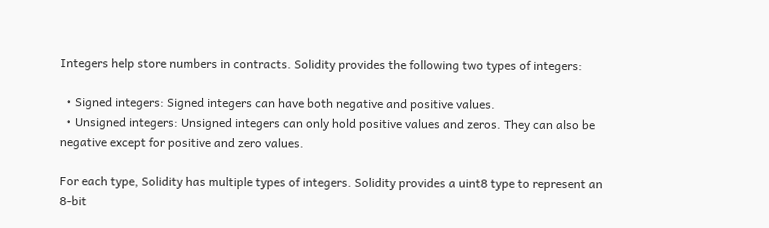Integers help store numbers in contracts. Solidity provides the following two types of integers:

  • Signed integers: Signed integers can have both negative and positive values.
  • Unsigned integers: Unsigned integers can only hold positive values and zeros. They can also be negative except for positive and zero values.

For each type, Solidity has multiple types of integers. Solidity provides a uint8 type to represent an 8-bit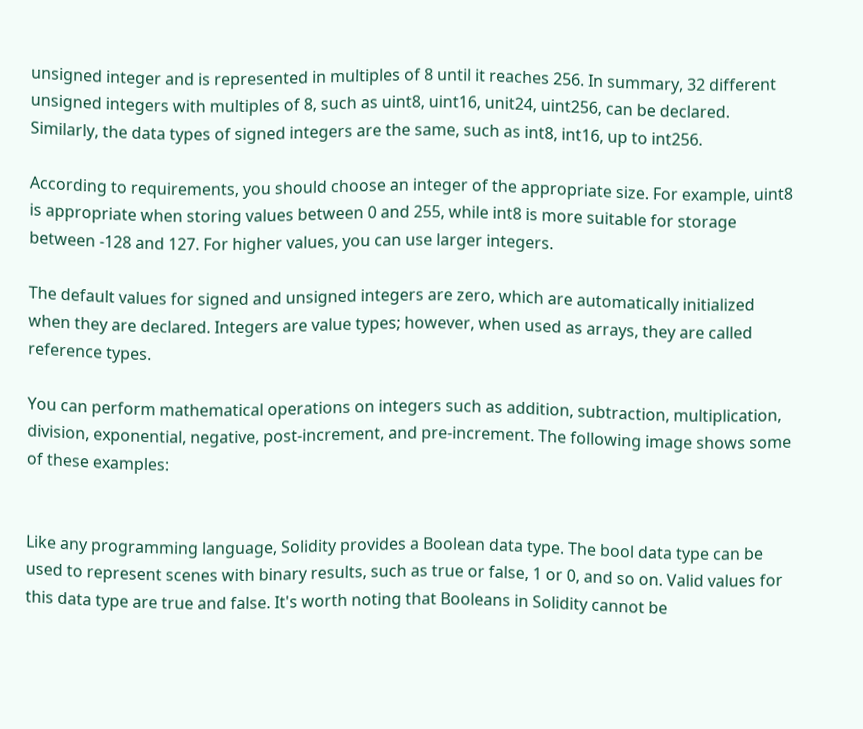unsigned integer and is represented in multiples of 8 until it reaches 256. In summary, 32 different unsigned integers with multiples of 8, such as uint8, uint16, unit24, uint256, can be declared. Similarly, the data types of signed integers are the same, such as int8, int16, up to int256.

According to requirements, you should choose an integer of the appropriate size. For example, uint8 is appropriate when storing values between 0 and 255, while int8 is more suitable for storage between -128 and 127. For higher values, you can use larger integers.

The default values for signed and unsigned integers are zero, which are automatically initialized when they are declared. Integers are value types; however, when used as arrays, they are called reference types.

You can perform mathematical operations on integers such as addition, subtraction, multiplication, division, exponential, negative, post-increment, and pre-increment. The following image shows some of these examples:


Like any programming language, Solidity provides a Boolean data type. The bool data type can be used to represent scenes with binary results, such as true or false, 1 or 0, and so on. Valid values for this data type are true and false. It's worth noting that Booleans in Solidity cannot be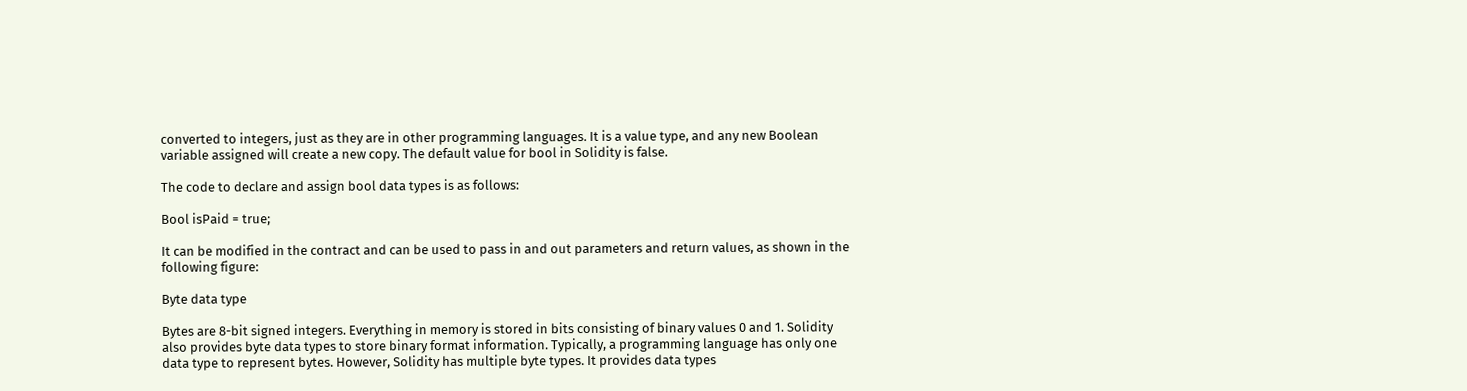converted to integers, just as they are in other programming languages. It is a value type, and any new Boolean variable assigned will create a new copy. The default value for bool in Solidity is false.

The code to declare and assign bool data types is as follows:

Bool isPaid = true;

It can be modified in the contract and can be used to pass in and out parameters and return values, as shown in the following figure:

Byte data type

Bytes are 8-bit signed integers. Everything in memory is stored in bits consisting of binary values 0 and 1. Solidity also provides byte data types to store binary format information. Typically, a programming language has only one data type to represent bytes. However, Solidity has multiple byte types. It provides data types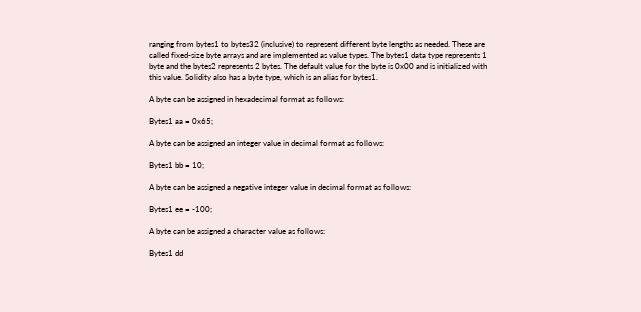ranging from bytes1 to bytes32 (inclusive) to represent different byte lengths as needed. These are called fixed-size byte arrays and are implemented as value types. The bytes1 data type represents 1 byte and the bytes2 represents 2 bytes. The default value for the byte is 0x00 and is initialized with this value. Solidity also has a byte type, which is an alias for bytes1.

A byte can be assigned in hexadecimal format as follows:

Bytes1 aa = 0x65;

A byte can be assigned an integer value in decimal format as follows:

Bytes1 bb = 10;

A byte can be assigned a negative integer value in decimal format as follows:

Bytes1 ee = -100;

A byte can be assigned a character value as follows:

Bytes1 dd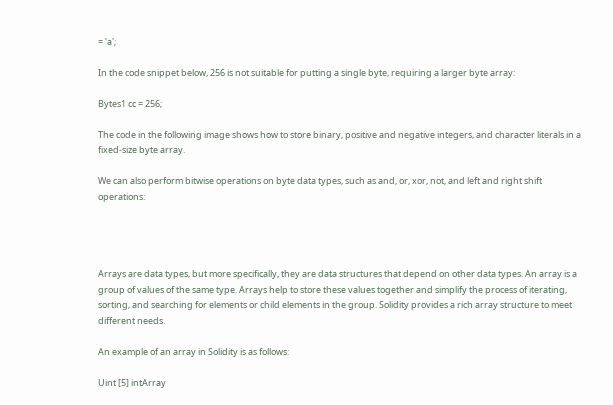= 'a';

In the code snippet below, 256 is not suitable for putting a single byte, requiring a larger byte array:

Bytes1 cc = 256;

The code in the following image shows how to store binary, positive and negative integers, and character literals in a fixed-size byte array.

We can also perform bitwise operations on byte data types, such as and, or, xor, not, and left and right shift operations:




Arrays are data types, but more specifically, they are data structures that depend on other data types. An array is a group of values of the same type. Arrays help to store these values together and simplify the process of iterating, sorting, and searching for elements or child elements in the group. Solidity provides a rich array structure to meet different needs.

An example of an array in Solidity is as follows:

Uint [5] intArray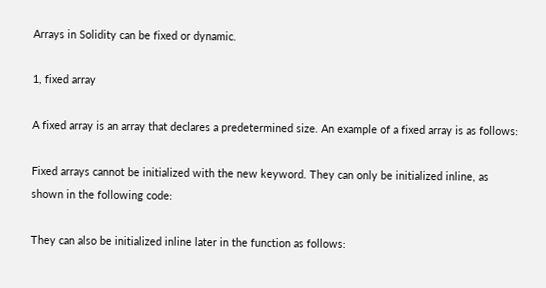Arrays in Solidity can be fixed or dynamic.

1, fixed array

A fixed array is an array that declares a predetermined size. An example of a fixed array is as follows:

Fixed arrays cannot be initialized with the new keyword. They can only be initialized inline, as shown in the following code:

They can also be initialized inline later in the function as follows: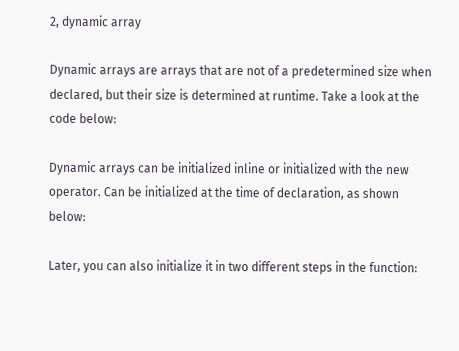2, dynamic array

Dynamic arrays are arrays that are not of a predetermined size when declared, but their size is determined at runtime. Take a look at the code below:

Dynamic arrays can be initialized inline or initialized with the new operator. Can be initialized at the time of declaration, as shown below:

Later, you can also initialize it in two different steps in the function: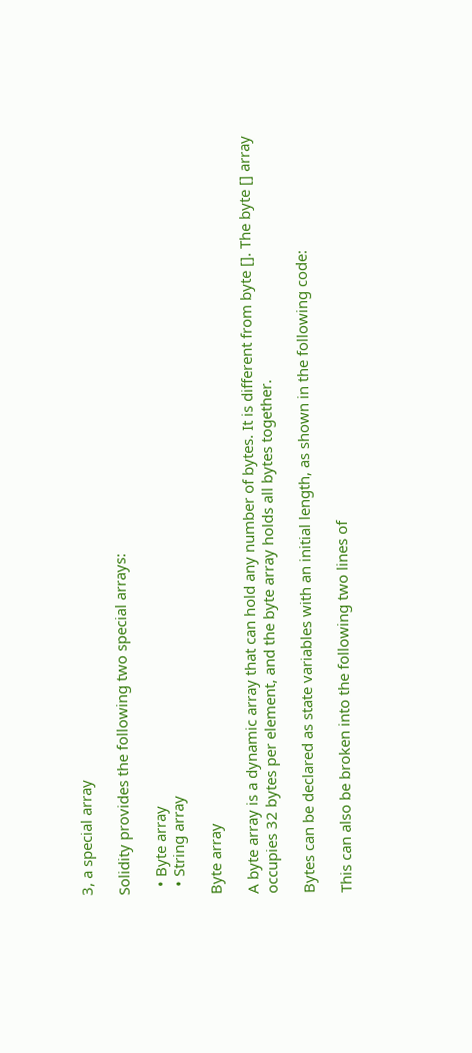3, a special array

Solidity provides the following two special arrays:

  • Byte array
  • String array

Byte array

A byte array is a dynamic array that can hold any number of bytes. It is different from byte []. The byte [] array occupies 32 bytes per element, and the byte array holds all bytes together.

Bytes can be declared as state variables with an initial length, as shown in the following code:

This can also be broken into the following two lines of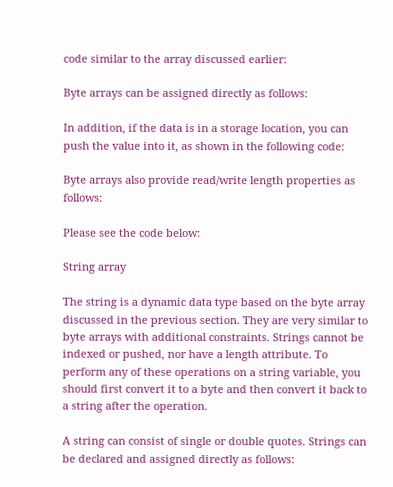code similar to the array discussed earlier:

Byte arrays can be assigned directly as follows:

In addition, if the data is in a storage location, you can push the value into it, as shown in the following code:

Byte arrays also provide read/write length properties as follows:

Please see the code below:

String array

The string is a dynamic data type based on the byte array discussed in the previous section. They are very similar to byte arrays with additional constraints. Strings cannot be indexed or pushed, nor have a length attribute. To perform any of these operations on a string variable, you should first convert it to a byte and then convert it back to a string after the operation.

A string can consist of single or double quotes. Strings can be declared and assigned directly as follows: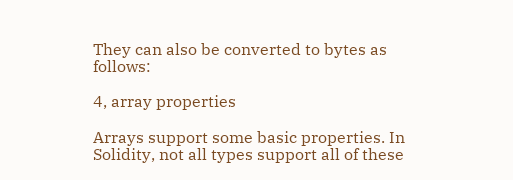They can also be converted to bytes as follows:

4, array properties

Arrays support some basic properties. In Solidity, not all types support all of these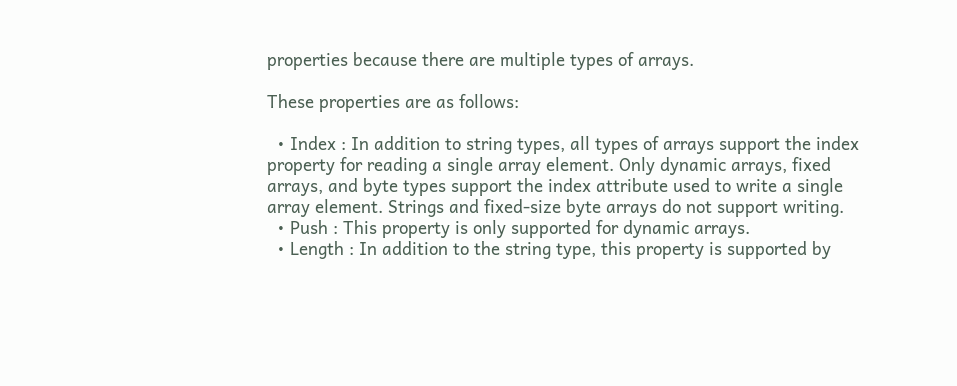properties because there are multiple types of arrays.

These properties are as follows:

  • Index : In addition to string types, all types of arrays support the index property for reading a single array element. Only dynamic arrays, fixed arrays, and byte types support the index attribute used to write a single array element. Strings and fixed-size byte arrays do not support writing.
  • Push : This property is only supported for dynamic arrays.
  • Length : In addition to the string type, this property is supported by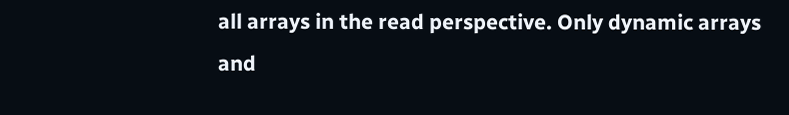all arrays in the read perspective. Only dynamic arrays and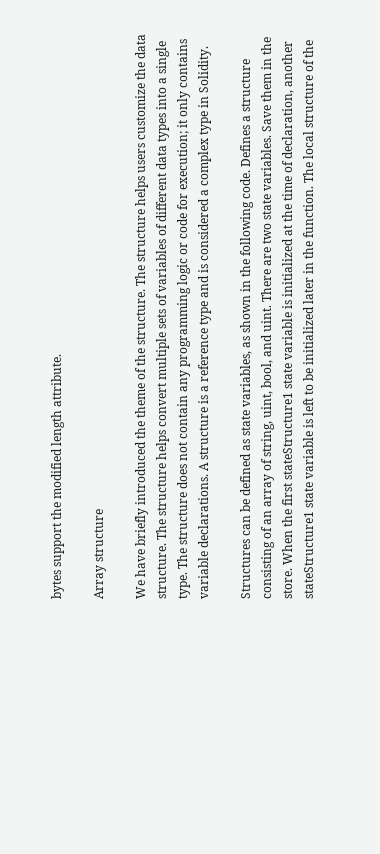bytes support the modified length attribute.

Array structure

We have briefly introduced the theme of the structure. The structure helps users customize the data structure. The structure helps convert multiple sets of variables of different data types into a single type. The structure does not contain any programming logic or code for execution; it only contains variable declarations. A structure is a reference type and is considered a complex type in Solidity.

Structures can be defined as state variables, as shown in the following code. Defines a structure consisting of an array of string, uint, bool, and uint. There are two state variables. Save them in the store. When the first stateStructure1 state variable is initialized at the time of declaration, another stateStructure1 state variable is left to be initialized later in the function. The local structure of the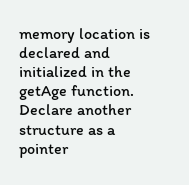memory location is declared and initialized in the getAge function. Declare another structure as a pointer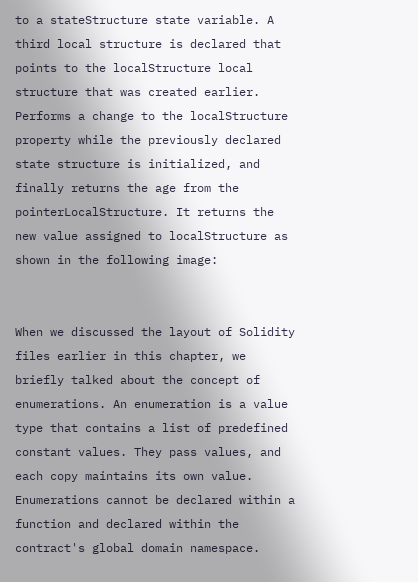to a stateStructure state variable. A third local structure is declared that points to the localStructure local structure that was created earlier. Performs a change to the localStructure property while the previously declared state structure is initialized, and finally returns the age from the pointerLocalStructure. It returns the new value assigned to localStructure as shown in the following image:


When we discussed the layout of Solidity files earlier in this chapter, we briefly talked about the concept of enumerations. An enumeration is a value type that contains a list of predefined constant values. They pass values, and each copy maintains its own value. Enumerations cannot be declared within a function and declared within the contract's global domain namespace.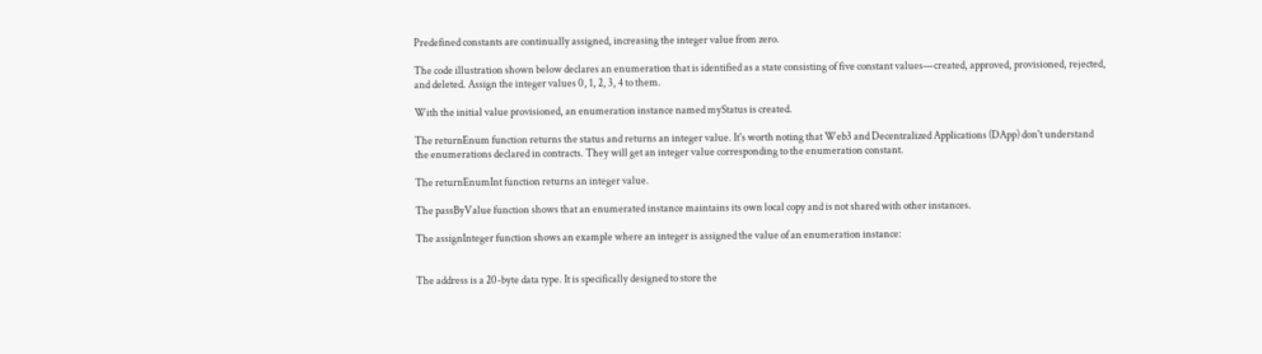Predefined constants are continually assigned, increasing the integer value from zero.

The code illustration shown below declares an enumeration that is identified as a state consisting of five constant values—created, approved, provisioned, rejected, and deleted. Assign the integer values 0, 1, 2, 3, 4 to them.

With the initial value provisioned, an enumeration instance named myStatus is created.

The returnEnum function returns the status and returns an integer value. It's worth noting that Web3 and Decentralized Applications (DApp) don't understand the enumerations declared in contracts. They will get an integer value corresponding to the enumeration constant.

The returnEnumInt function returns an integer value.

The passByValue function shows that an enumerated instance maintains its own local copy and is not shared with other instances.

The assignInteger function shows an example where an integer is assigned the value of an enumeration instance:


The address is a 20-byte data type. It is specifically designed to store the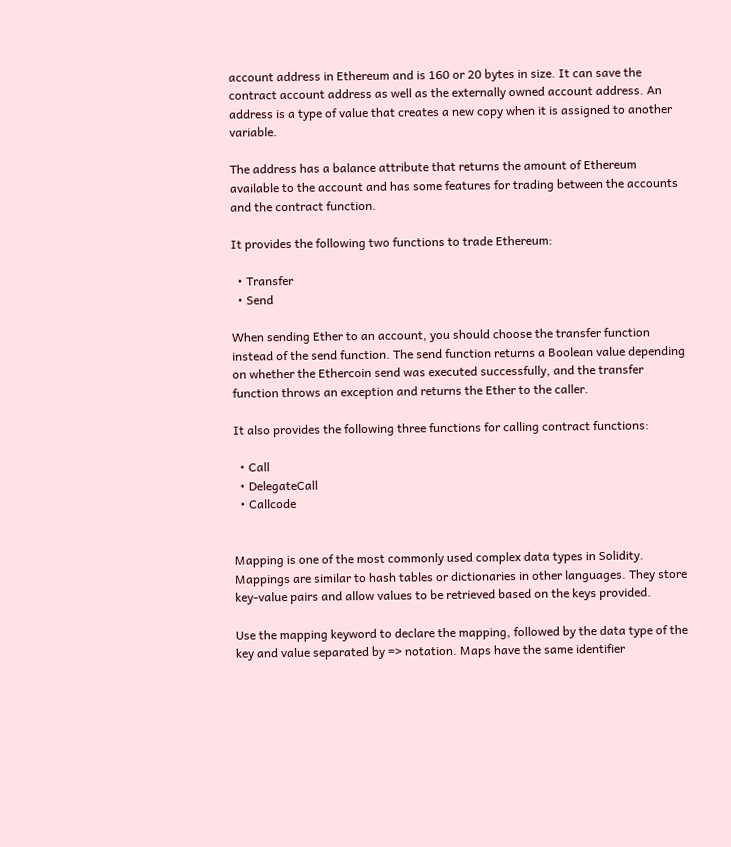account address in Ethereum and is 160 or 20 bytes in size. It can save the contract account address as well as the externally owned account address. An address is a type of value that creates a new copy when it is assigned to another variable.

The address has a balance attribute that returns the amount of Ethereum available to the account and has some features for trading between the accounts and the contract function.

It provides the following two functions to trade Ethereum:

  • Transfer
  • Send

When sending Ether to an account, you should choose the transfer function instead of the send function. The send function returns a Boolean value depending on whether the Ethercoin send was executed successfully, and the transfer function throws an exception and returns the Ether to the caller.

It also provides the following three functions for calling contract functions:

  • Call
  • DelegateCall
  • Callcode


Mapping is one of the most commonly used complex data types in Solidity. Mappings are similar to hash tables or dictionaries in other languages. They store key-value pairs and allow values to be retrieved based on the keys provided.

Use the mapping keyword to declare the mapping, followed by the data type of the key and value separated by => notation. Maps have the same identifier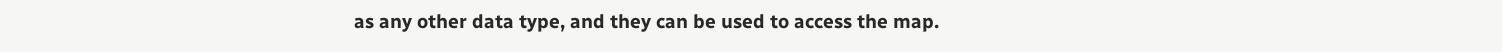as any other data type, and they can be used to access the map.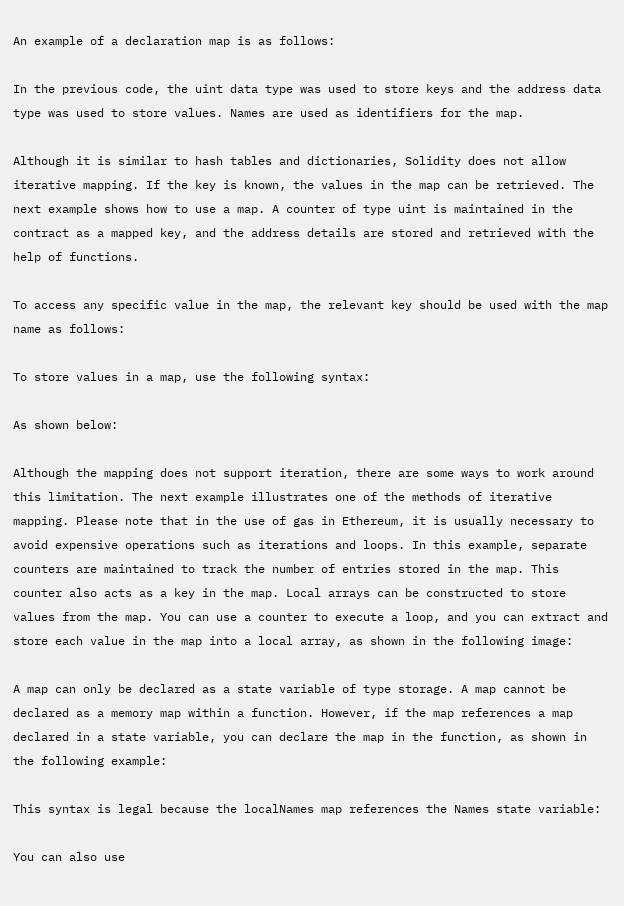An example of a declaration map is as follows:

In the previous code, the uint data type was used to store keys and the address data type was used to store values. Names are used as identifiers for the map.

Although it is similar to hash tables and dictionaries, Solidity does not allow iterative mapping. If the key is known, the values in the map can be retrieved. The next example shows how to use a map. A counter of type uint is maintained in the contract as a mapped key, and the address details are stored and retrieved with the help of functions.

To access any specific value in the map, the relevant key should be used with the map name as follows:

To store values in a map, use the following syntax:

As shown below:

Although the mapping does not support iteration, there are some ways to work around this limitation. The next example illustrates one of the methods of iterative mapping. Please note that in the use of gas in Ethereum, it is usually necessary to avoid expensive operations such as iterations and loops. In this example, separate counters are maintained to track the number of entries stored in the map. This counter also acts as a key in the map. Local arrays can be constructed to store values from the map. You can use a counter to execute a loop, and you can extract and store each value in the map into a local array, as shown in the following image:

A map can only be declared as a state variable of type storage. A map cannot be declared as a memory map within a function. However, if the map references a map declared in a state variable, you can declare the map in the function, as shown in the following example:

This syntax is legal because the localNames map references the Names state variable:

You can also use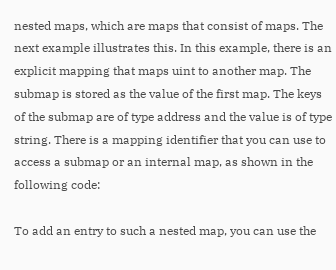nested maps, which are maps that consist of maps. The next example illustrates this. In this example, there is an explicit mapping that maps uint to another map. The submap is stored as the value of the first map. The keys of the submap are of type address and the value is of type string. There is a mapping identifier that you can use to access a submap or an internal map, as shown in the following code:

To add an entry to such a nested map, you can use the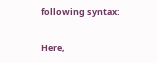following syntax:

Here,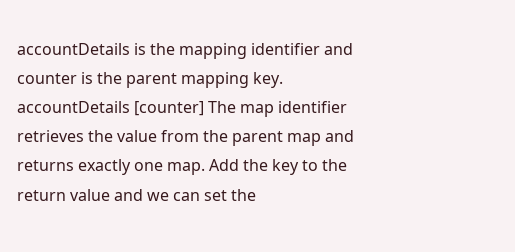accountDetails is the mapping identifier and counter is the parent mapping key. accountDetails [counter] The map identifier retrieves the value from the parent map and returns exactly one map. Add the key to the return value and we can set the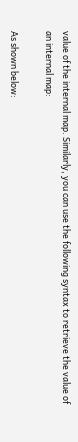value of the internal map. Similarly, you can use the following syntax to retrieve the value of an internal map:

As shown below: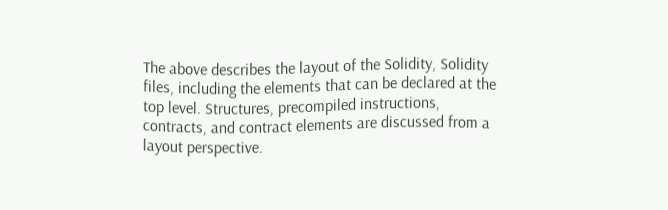The above describes the layout of the Solidity, Solidity files, including the elements that can be declared at the top level. Structures, precompiled instructions, contracts, and contract elements are discussed from a layout perspective.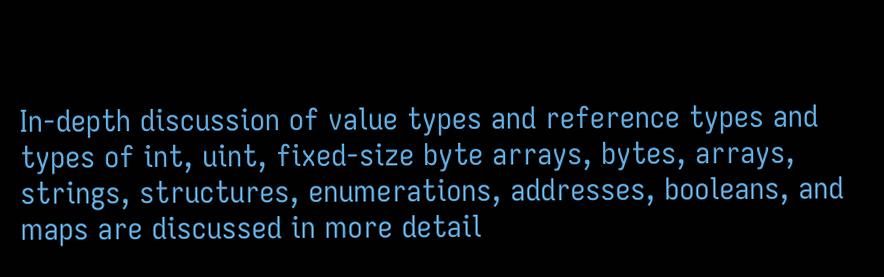In-depth discussion of value types and reference types and types of int, uint, fixed-size byte arrays, bytes, arrays, strings, structures, enumerations, addresses, booleans, and maps are discussed in more detail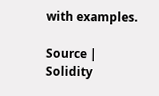with examples.

Source | Solidity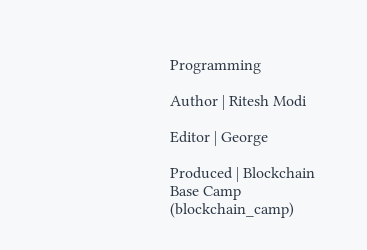Programming

Author | Ritesh Modi

Editor | George

Produced | Blockchain Base Camp (blockchain_camp)